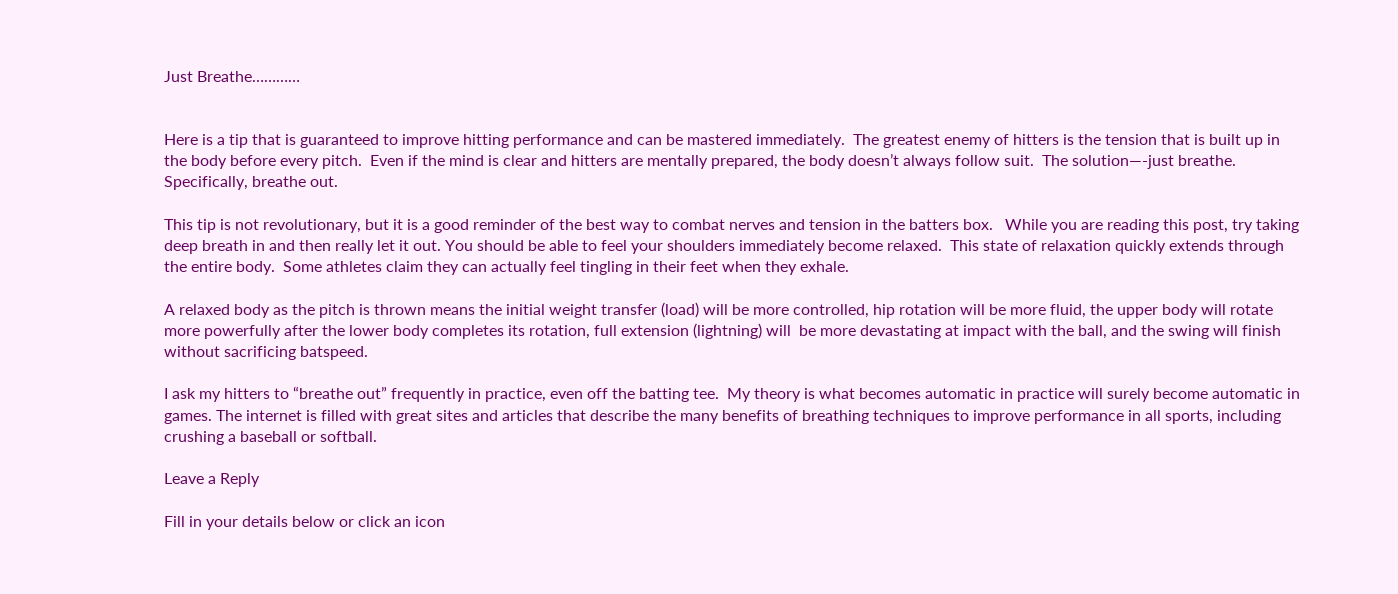Just Breathe…………


Here is a tip that is guaranteed to improve hitting performance and can be mastered immediately.  The greatest enemy of hitters is the tension that is built up in the body before every pitch.  Even if the mind is clear and hitters are mentally prepared, the body doesn’t always follow suit.  The solution—-just breathe.  Specifically, breathe out.

This tip is not revolutionary, but it is a good reminder of the best way to combat nerves and tension in the batters box.   While you are reading this post, try taking deep breath in and then really let it out. You should be able to feel your shoulders immediately become relaxed.  This state of relaxation quickly extends through the entire body.  Some athletes claim they can actually feel tingling in their feet when they exhale.

A relaxed body as the pitch is thrown means the initial weight transfer (load) will be more controlled, hip rotation will be more fluid, the upper body will rotate more powerfully after the lower body completes its rotation, full extension (lightning) will  be more devastating at impact with the ball, and the swing will finish without sacrificing batspeed.

I ask my hitters to “breathe out” frequently in practice, even off the batting tee.  My theory is what becomes automatic in practice will surely become automatic in games. The internet is filled with great sites and articles that describe the many benefits of breathing techniques to improve performance in all sports, including crushing a baseball or softball.

Leave a Reply

Fill in your details below or click an icon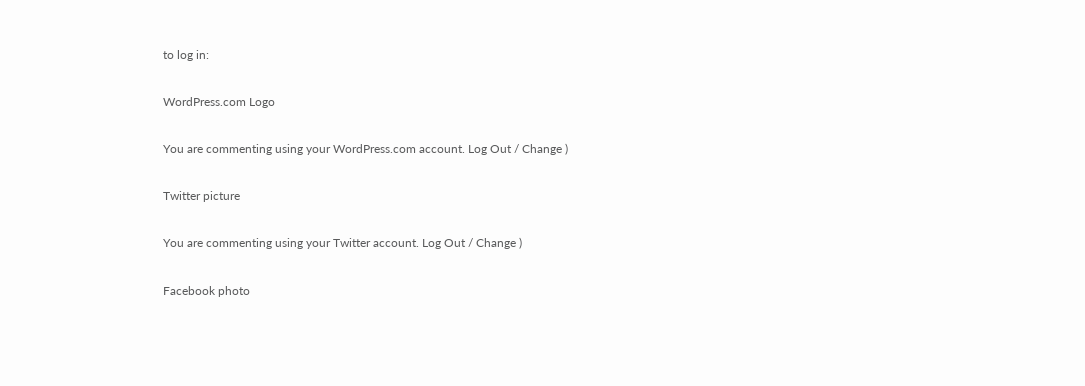to log in:

WordPress.com Logo

You are commenting using your WordPress.com account. Log Out / Change )

Twitter picture

You are commenting using your Twitter account. Log Out / Change )

Facebook photo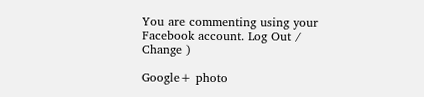You are commenting using your Facebook account. Log Out / Change )

Google+ photo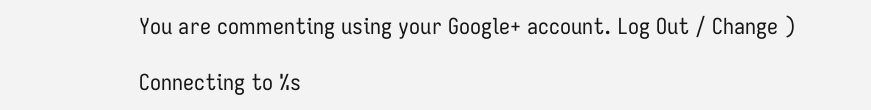You are commenting using your Google+ account. Log Out / Change )

Connecting to %s